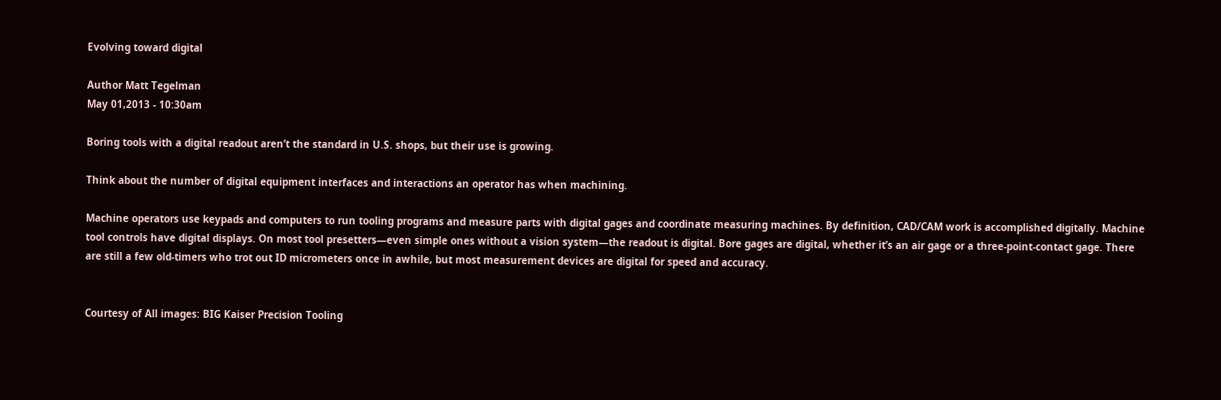Evolving toward digital

Author Matt Tegelman
May 01,2013 - 10:30am

Boring tools with a digital readout aren’t the standard in U.S. shops, but their use is growing.

Think about the number of digital equipment interfaces and interactions an operator has when machining.

Machine operators use keypads and computers to run tooling programs and measure parts with digital gages and coordinate measuring machines. By definition, CAD/CAM work is accomplished digitally. Machine tool controls have digital displays. On most tool presetters—even simple ones without a vision system—the readout is digital. Bore gages are digital, whether it’s an air gage or a three-point-contact gage. There are still a few old-timers who trot out ID micrometers once in awhile, but most measurement devices are digital for speed and accuracy.


Courtesy of All images: BIG Kaiser Precision Tooling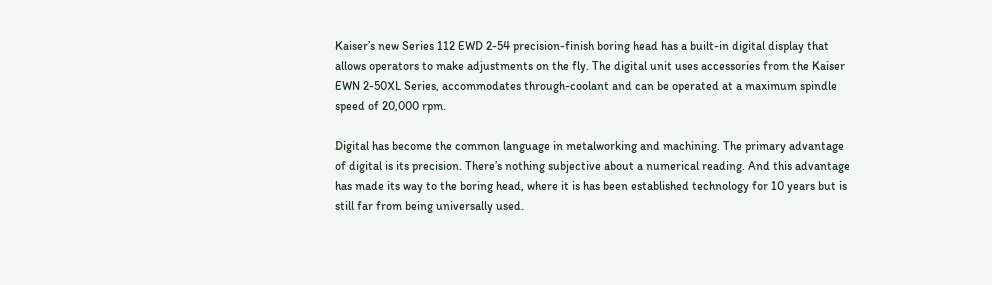Kaiser’s new Series 112 EWD 2-54 precision-finish boring head has a built-in digital display that allows operators to make adjustments on the fly. The digital unit uses accessories from the Kaiser EWN 2-50XL Series, accommodates through-coolant and can be operated at a maximum spindle speed of 20,000 rpm.

Digital has become the common language in metalworking and machining. The primary advantage of digital is its precision. There’s nothing subjective about a numerical reading. And this advantage has made its way to the boring head, where it is has been established technology for 10 years but is still far from being universally used.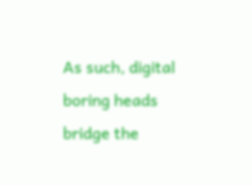As such, digital boring heads bridge the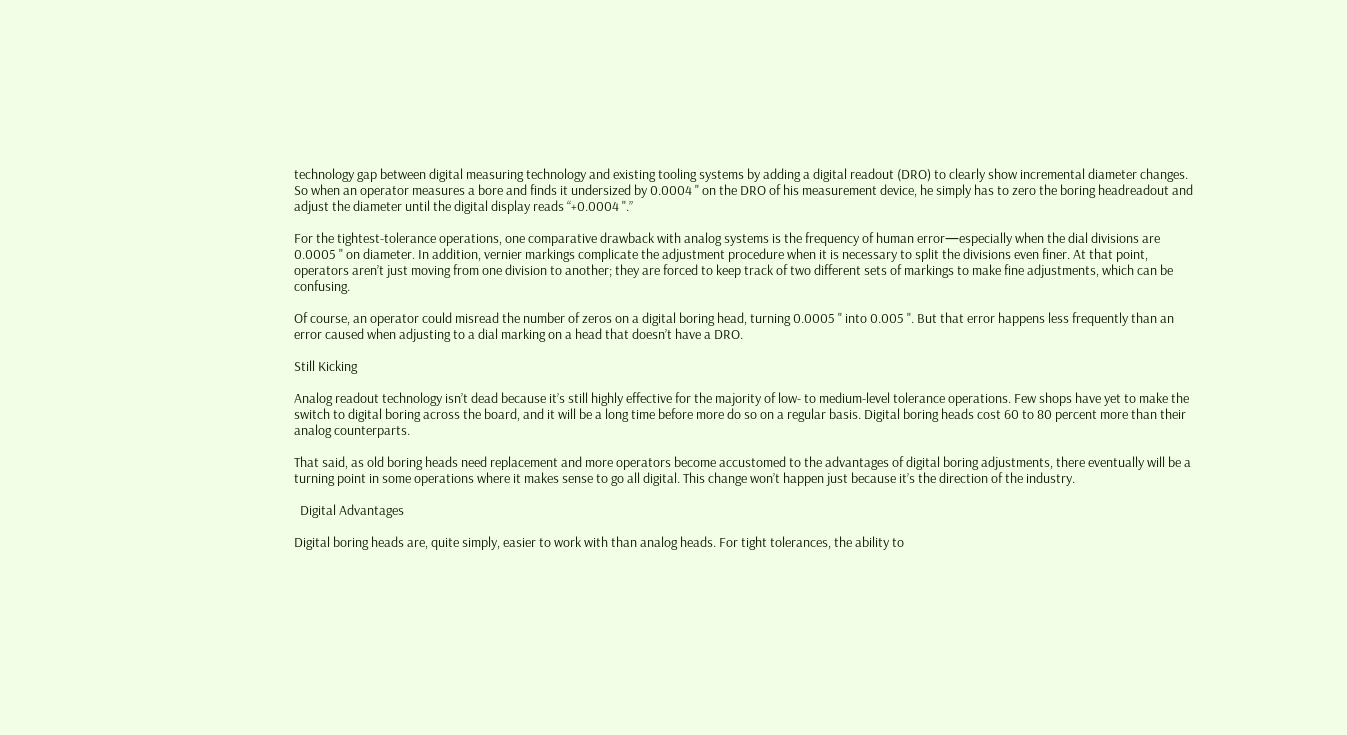technology gap between digital measuring technology and existing tooling systems by adding a digital readout (DRO) to clearly show incremental diameter changes. So when an operator measures a bore and finds it undersized by 0.0004 " on the DRO of his measurement device, he simply has to zero the boring headreadout and adjust the diameter until the digital display reads “+0.0004 ".”

For the tightest-tolerance operations, one comparative drawback with analog systems is the frequency of human error—especially when the dial divisions are 0.0005 " on diameter. In addition, vernier markings complicate the adjustment procedure when it is necessary to split the divisions even finer. At that point, operators aren’t just moving from one division to another; they are forced to keep track of two different sets of markings to make fine adjustments, which can be confusing.

Of course, an operator could misread the number of zeros on a digital boring head, turning 0.0005 " into 0.005 ". But that error happens less frequently than an error caused when adjusting to a dial marking on a head that doesn’t have a DRO.

Still Kicking

Analog readout technology isn’t dead because it’s still highly effective for the majority of low- to medium-level tolerance operations. Few shops have yet to make the switch to digital boring across the board, and it will be a long time before more do so on a regular basis. Digital boring heads cost 60 to 80 percent more than their analog counterparts.

That said, as old boring heads need replacement and more operators become accustomed to the advantages of digital boring adjustments, there eventually will be a turning point in some operations where it makes sense to go all digital. This change won’t happen just because it’s the direction of the industry.

  Digital Advantages

Digital boring heads are, quite simply, easier to work with than analog heads. For tight tolerances, the ability to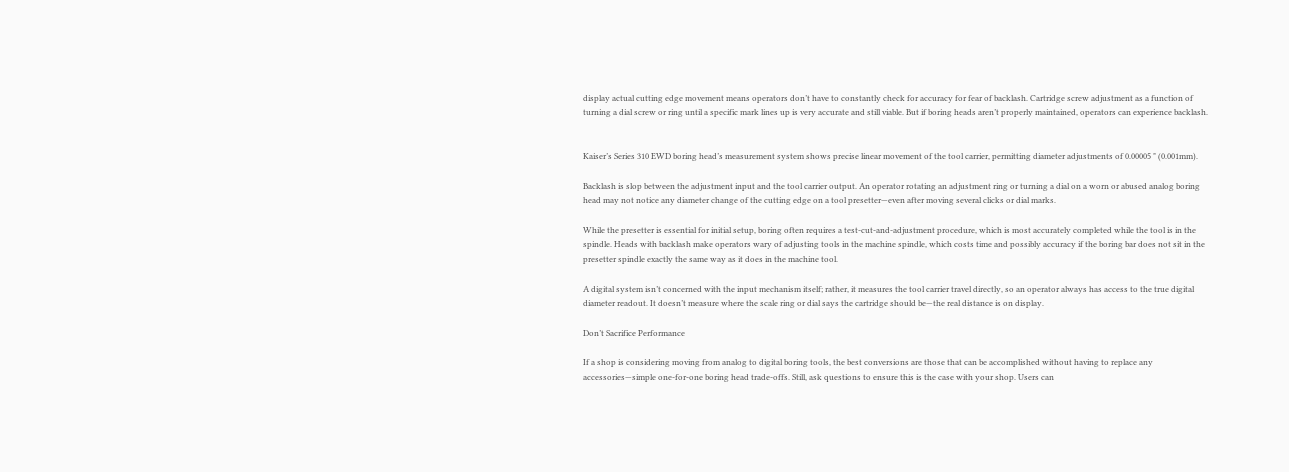display actual cutting edge movement means operators don’t have to constantly check for accuracy for fear of backlash. Cartridge screw adjustment as a function of turning a dial screw or ring until a specific mark lines up is very accurate and still viable. But if boring heads aren’t properly maintained, operators can experience backlash.


Kaiser’s Series 310 EWD boring head’s measurement system shows precise linear movement of the tool carrier, permitting diameter adjustments of 0.00005 " (0.001mm).

Backlash is slop between the adjustment input and the tool carrier output. An operator rotating an adjustment ring or turning a dial on a worn or abused analog boring head may not notice any diameter change of the cutting edge on a tool presetter—even after moving several clicks or dial marks.

While the presetter is essential for initial setup, boring often requires a test-cut-and-adjustment procedure, which is most accurately completed while the tool is in the spindle. Heads with backlash make operators wary of adjusting tools in the machine spindle, which costs time and possibly accuracy if the boring bar does not sit in the presetter spindle exactly the same way as it does in the machine tool.

A digital system isn’t concerned with the input mechanism itself; rather, it measures the tool carrier travel directly, so an operator always has access to the true digital diameter readout. It doesn’t measure where the scale ring or dial says the cartridge should be—the real distance is on display.

Don’t Sacrifice Performance

If a shop is considering moving from analog to digital boring tools, the best conversions are those that can be accomplished without having to replace any accessories—simple one-for-one boring head trade-offs. Still, ask questions to ensure this is the case with your shop. Users can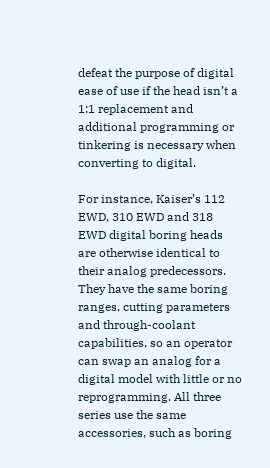defeat the purpose of digital ease of use if the head isn’t a 1:1 replacement and additional programming or tinkering is necessary when converting to digital.

For instance, Kaiser’s 112 EWD, 310 EWD and 318 EWD digital boring heads are otherwise identical to their analog predecessors. They have the same boring ranges, cutting parameters and through-coolant capabilities, so an operator can swap an analog for a digital model with little or no reprogramming. All three series use the same accessories, such as boring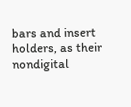bars and insert holders, as their nondigital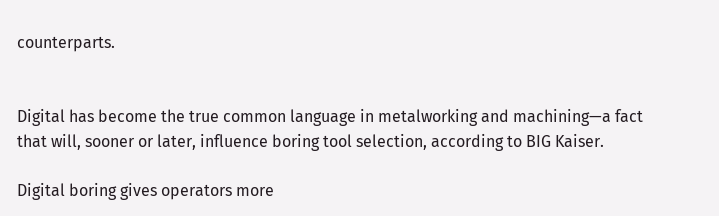counterparts.


Digital has become the true common language in metalworking and machining—a fact that will, sooner or later, influence boring tool selection, according to BIG Kaiser.

Digital boring gives operators more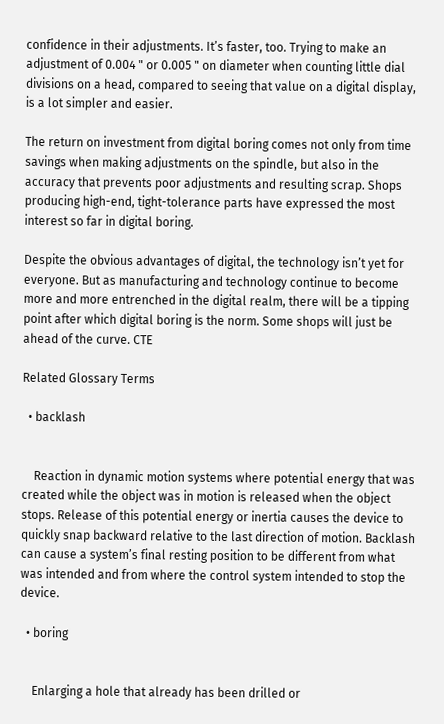confidence in their adjustments. It’s faster, too. Trying to make an adjustment of 0.004 " or 0.005 " on diameter when counting little dial divisions on a head, compared to seeing that value on a digital display, is a lot simpler and easier.

The return on investment from digital boring comes not only from time savings when making adjustments on the spindle, but also in the accuracy that prevents poor adjustments and resulting scrap. Shops producing high-end, tight-tolerance parts have expressed the most interest so far in digital boring.

Despite the obvious advantages of digital, the technology isn’t yet for everyone. But as manufacturing and technology continue to become more and more entrenched in the digital realm, there will be a tipping point after which digital boring is the norm. Some shops will just be ahead of the curve. CTE

Related Glossary Terms

  • backlash


    Reaction in dynamic motion systems where potential energy that was created while the object was in motion is released when the object stops. Release of this potential energy or inertia causes the device to quickly snap backward relative to the last direction of motion. Backlash can cause a system’s final resting position to be different from what was intended and from where the control system intended to stop the device.

  • boring


    Enlarging a hole that already has been drilled or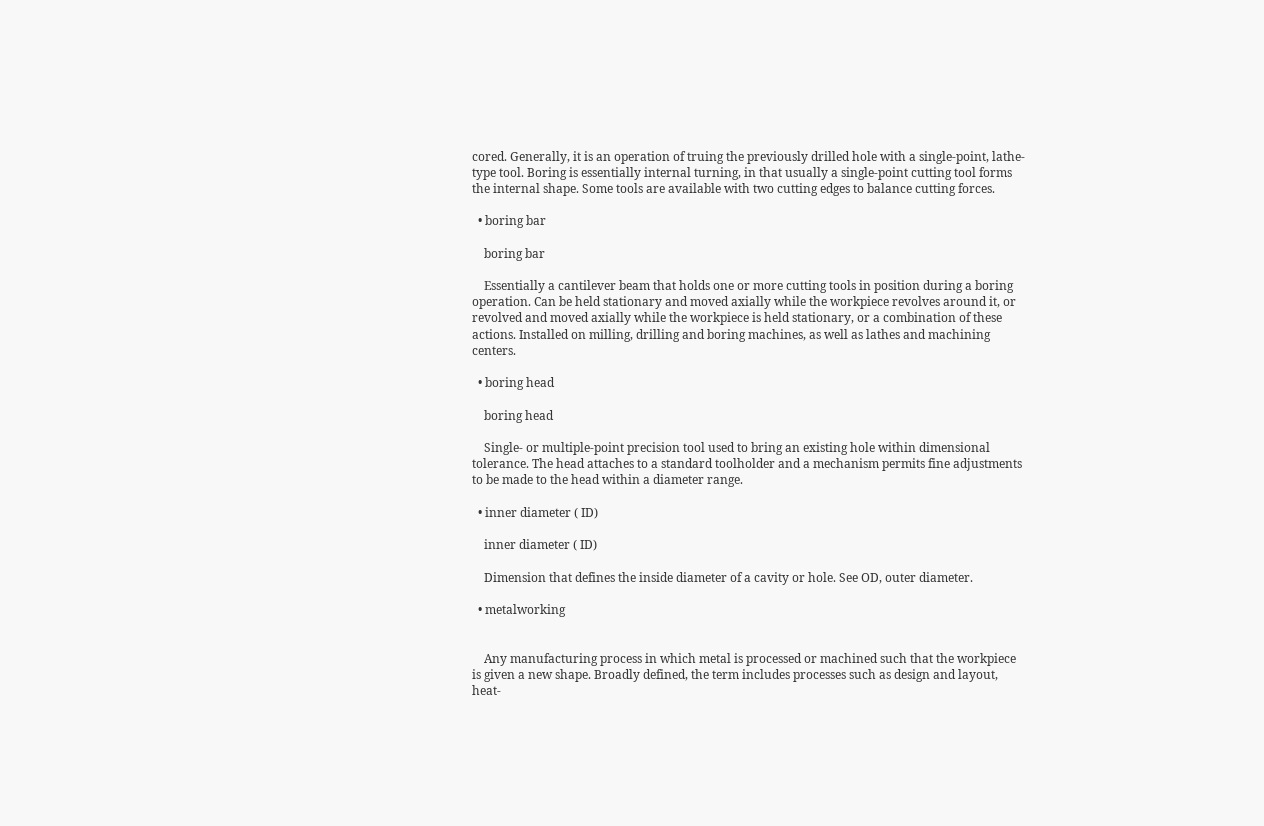cored. Generally, it is an operation of truing the previously drilled hole with a single-point, lathe-type tool. Boring is essentially internal turning, in that usually a single-point cutting tool forms the internal shape. Some tools are available with two cutting edges to balance cutting forces.

  • boring bar

    boring bar

    Essentially a cantilever beam that holds one or more cutting tools in position during a boring operation. Can be held stationary and moved axially while the workpiece revolves around it, or revolved and moved axially while the workpiece is held stationary, or a combination of these actions. Installed on milling, drilling and boring machines, as well as lathes and machining centers.

  • boring head

    boring head

    Single- or multiple-point precision tool used to bring an existing hole within dimensional tolerance. The head attaches to a standard toolholder and a mechanism permits fine adjustments to be made to the head within a diameter range.

  • inner diameter ( ID)

    inner diameter ( ID)

    Dimension that defines the inside diameter of a cavity or hole. See OD, outer diameter.

  • metalworking


    Any manufacturing process in which metal is processed or machined such that the workpiece is given a new shape. Broadly defined, the term includes processes such as design and layout, heat-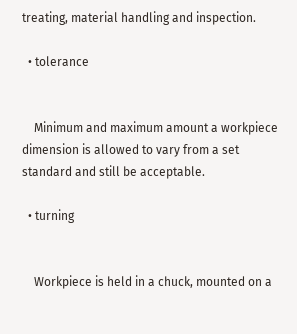treating, material handling and inspection.

  • tolerance


    Minimum and maximum amount a workpiece dimension is allowed to vary from a set standard and still be acceptable.

  • turning


    Workpiece is held in a chuck, mounted on a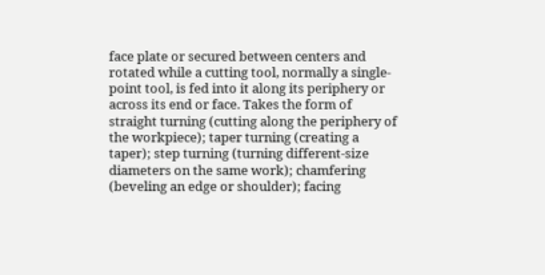face plate or secured between centers and rotated while a cutting tool, normally a single-point tool, is fed into it along its periphery or across its end or face. Takes the form of straight turning (cutting along the periphery of the workpiece); taper turning (creating a taper); step turning (turning different-size diameters on the same work); chamfering (beveling an edge or shoulder); facing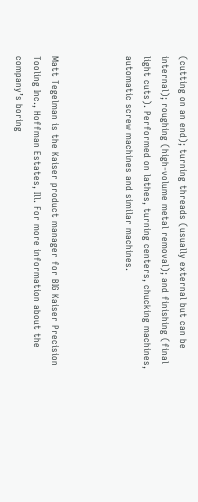(cutting on an end); turning threads (usually external but can be internal); roughing (high-volume metal removal); and finishing (final light cuts). Performed on lathes, turning centers, chucking machines, automatic screw machines and similar machines.



Matt Tegelman is the Kaiser product manager for BIG Kaiser Precision Tooling Inc., Hoffman Estates, Ill. For more information about the company’s boring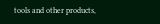tools and other products,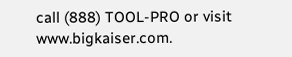call (888) TOOL-PRO or visit www.bigkaiser.com.